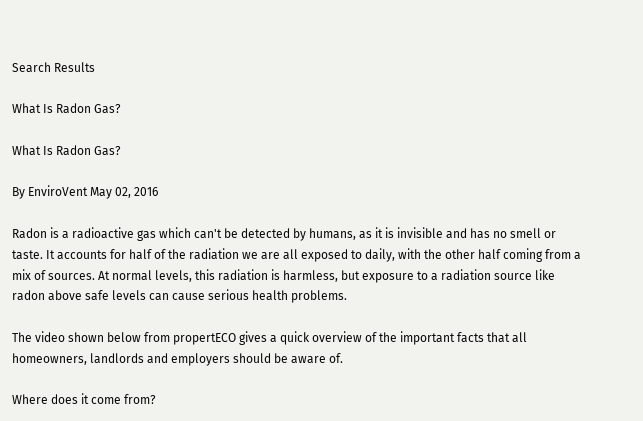Search Results

What Is Radon Gas?

What Is Radon Gas?

By EnviroVent May 02, 2016

Radon is a radioactive gas which can't be detected by humans, as it is invisible and has no smell or taste. It accounts for half of the radiation we are all exposed to daily, with the other half coming from a mix of sources. At normal levels, this radiation is harmless, but exposure to a radiation source like radon above safe levels can cause serious health problems.

The video shown below from propertECO gives a quick overview of the important facts that all homeowners, landlords and employers should be aware of.

Where does it come from?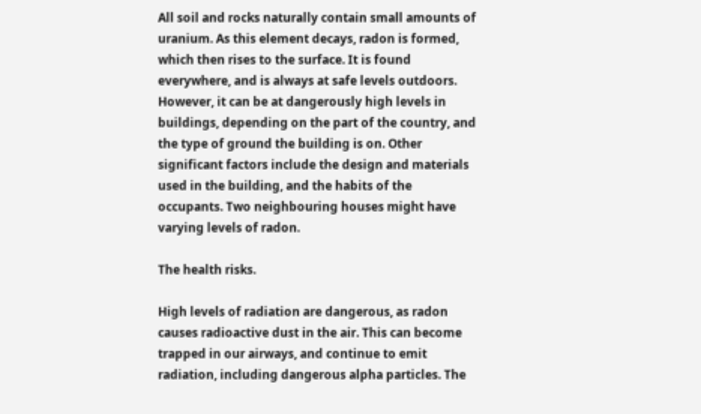All soil and rocks naturally contain small amounts of uranium. As this element decays, radon is formed, which then rises to the surface. It is found everywhere, and is always at safe levels outdoors. However, it can be at dangerously high levels in buildings, depending on the part of the country, and the type of ground the building is on. Other significant factors include the design and materials used in the building, and the habits of the occupants. Two neighbouring houses might have varying levels of radon.

The health risks.

High levels of radiation are dangerous, as radon causes radioactive dust in the air. This can become trapped in our airways, and continue to emit radiation, including dangerous alpha particles. The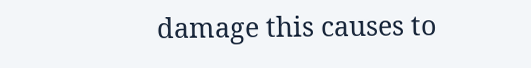damage this causes to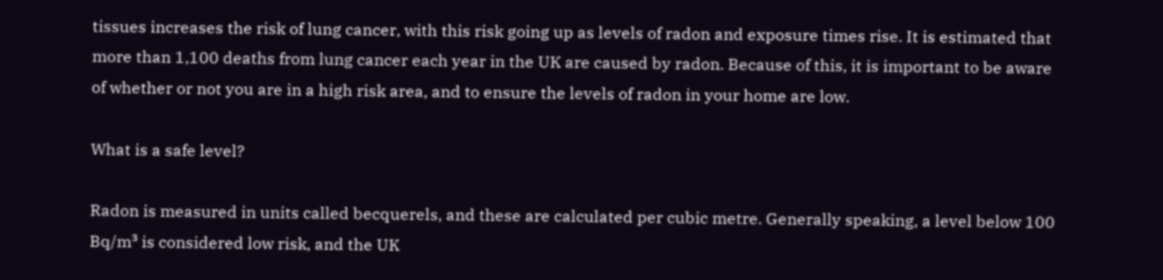tissues increases the risk of lung cancer, with this risk going up as levels of radon and exposure times rise. It is estimated that more than 1,100 deaths from lung cancer each year in the UK are caused by radon. Because of this, it is important to be aware of whether or not you are in a high risk area, and to ensure the levels of radon in your home are low.

What is a safe level?

Radon is measured in units called becquerels, and these are calculated per cubic metre. Generally speaking, a level below 100 Bq/m³ is considered low risk, and the UK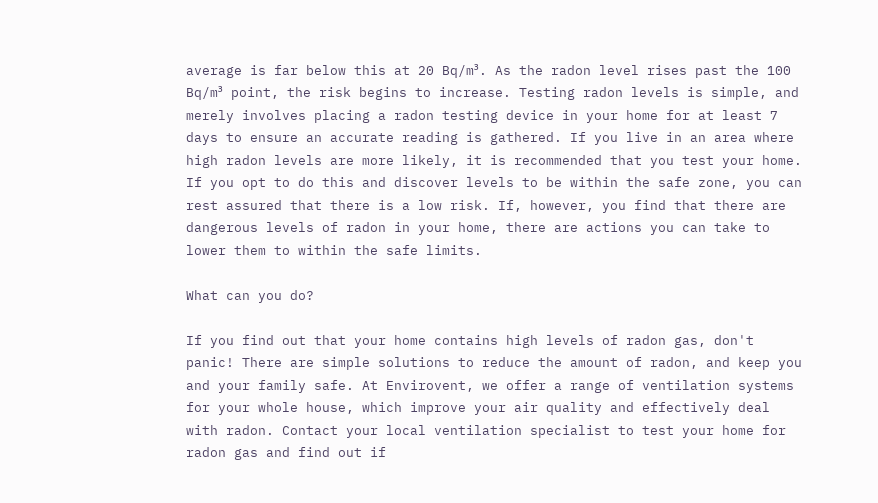average is far below this at 20 Bq/m³. As the radon level rises past the 100 Bq/m³ point, the risk begins to increase. Testing radon levels is simple, and merely involves placing a radon testing device in your home for at least 7 days to ensure an accurate reading is gathered. If you live in an area where high radon levels are more likely, it is recommended that you test your home. If you opt to do this and discover levels to be within the safe zone, you can rest assured that there is a low risk. If, however, you find that there are dangerous levels of radon in your home, there are actions you can take to lower them to within the safe limits.

What can you do?

If you find out that your home contains high levels of radon gas, don't panic! There are simple solutions to reduce the amount of radon, and keep you and your family safe. At Envirovent, we offer a range of ventilation systems for your whole house, which improve your air quality and effectively deal with radon. Contact your local ventilation specialist to test your home for radon gas and find out if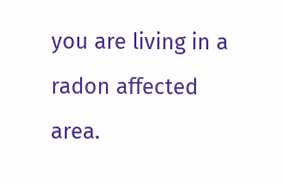you are living in a radon affected area.